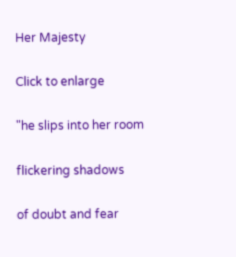Her Majesty

Click to enlarge

"he slips into her room

flickering shadows

of doubt and fear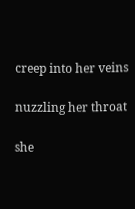creep into her veins

nuzzling her throat

she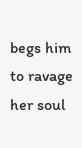begs him to ravage her soul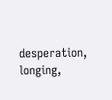desperation, longing,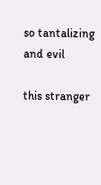so tantalizing and evil

this stranger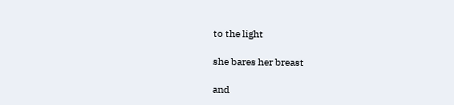to the light

she bares her breast

and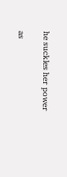he suckles her power

as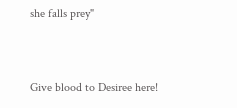she falls prey"


Give blood to Desiree here!